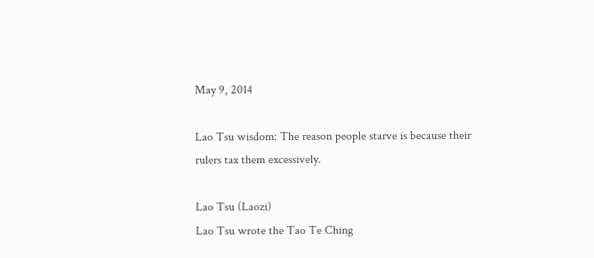May 9, 2014

Lao Tsu wisdom: The reason people starve is because their rulers tax them excessively.

Lao Tsu (Laozi)
Lao Tsu wrote the Tao Te Ching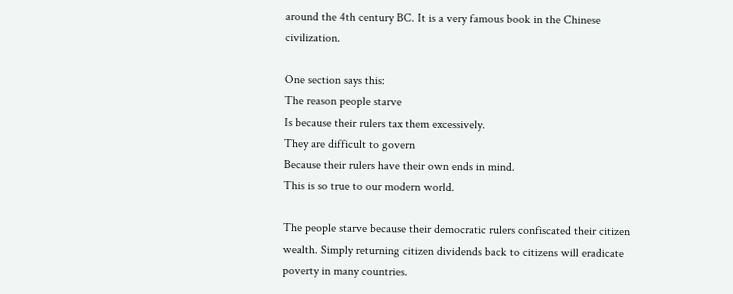around the 4th century BC. It is a very famous book in the Chinese civilization.

One section says this:
The reason people starve
Is because their rulers tax them excessively.
They are difficult to govern
Because their rulers have their own ends in mind.
This is so true to our modern world.

The people starve because their democratic rulers confiscated their citizen wealth. Simply returning citizen dividends back to citizens will eradicate poverty in many countries.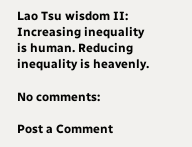Lao Tsu wisdom II: Increasing inequality is human. Reducing inequality is heavenly.

No comments:

Post a Comment